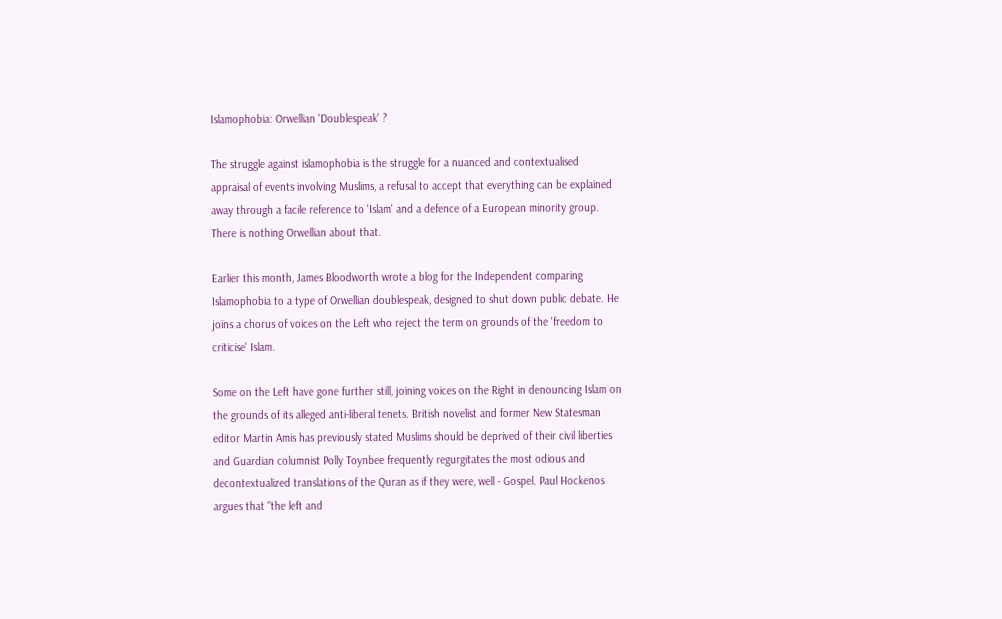Islamophobia: Orwellian 'Doublespeak' ?

The struggle against islamophobia is the struggle for a nuanced and contextualised appraisal of events involving Muslims, a refusal to accept that everything can be explained away through a facile reference to 'Islam' and a defence of a European minority group. There is nothing Orwellian about that.

Earlier this month, James Bloodworth wrote a blog for the Independent comparing Islamophobia to a type of Orwellian doublespeak, designed to shut down public debate. He joins a chorus of voices on the Left who reject the term on grounds of the 'freedom to criticise' Islam.

Some on the Left have gone further still, joining voices on the Right in denouncing Islam on the grounds of its alleged anti-liberal tenets. British novelist and former New Statesman editor Martin Amis has previously stated Muslims should be deprived of their civil liberties and Guardian columnist Polly Toynbee frequently regurgitates the most odious and decontextualized translations of the Quran as if they were, well - Gospel. Paul Hockenos argues that "the left and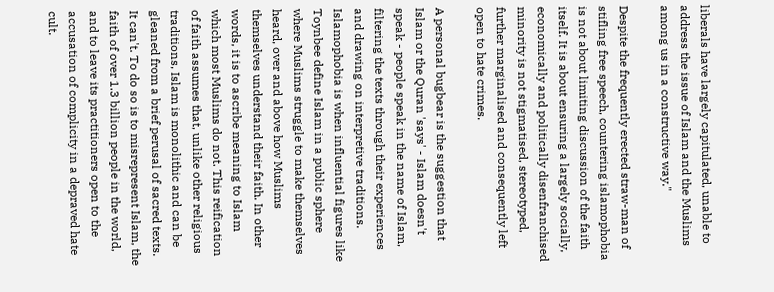liberals have largely capitulated, unable to address the issue of Islam and the Muslims among us in a constructive way."

Despite the frequently erected straw-man of stifling free speech, countering islamophobia is not about limiting discussion of the faith itself. It is about ensuring a largely socially, economically and politically disenfranchised minority is not stigmatised, stereotyped, further marginalised and consequently left open to hate crimes.

A personal bugbear is the suggestion that Islam or the Quran 'says' - Islam doesn't speak - people speak in the name of Islam, filtering the texts through their experiences and drawing on interpretive traditions. Islamophobia is when influential figures like Toynbee define Islam in a public sphere where Muslims struggle to make themselves heard, over and above how Muslims themselves understand their faith. In other words, it is to ascribe meaning to Islam which most Muslims do not. This reification of faith assumes that, unlike other religious traditions, Islam is monolithic and can be gleaned from a brief perusal of sacred texts. It can't. To do so is to misrepresent Islam, the faith of over 1.3 billion people in the world, and to leave its practitioners open to the accusation of complicity in a depraved hate cult.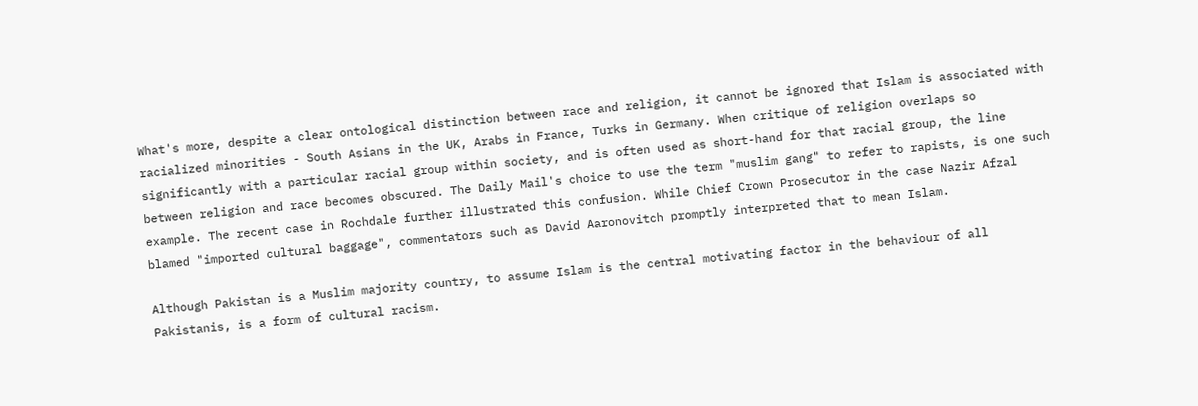What's more, despite a clear ontological distinction between race and religion, it cannot be ignored that Islam is associated with racialized minorities - South Asians in the UK, Arabs in France, Turks in Germany. When critique of religion overlaps so significantly with a particular racial group within society, and is often used as short-hand for that racial group, the line between religion and race becomes obscured. The Daily Mail's choice to use the term "muslim gang" to refer to rapists, is one such example. The recent case in Rochdale further illustrated this confusion. While Chief Crown Prosecutor in the case Nazir Afzal blamed "imported cultural baggage", commentators such as David Aaronovitch promptly interpreted that to mean Islam.

Although Pakistan is a Muslim majority country, to assume Islam is the central motivating factor in the behaviour of all Pakistanis, is a form of cultural racism.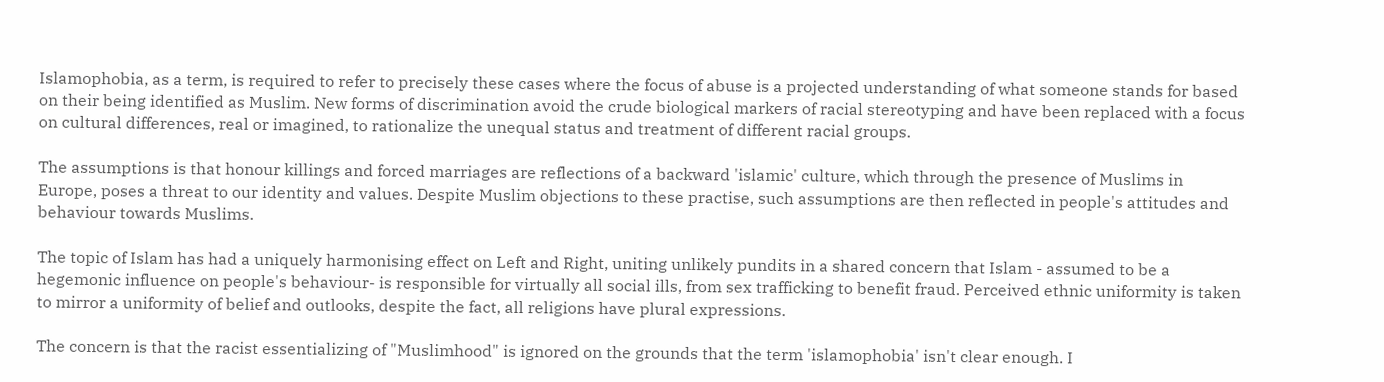Islamophobia, as a term, is required to refer to precisely these cases where the focus of abuse is a projected understanding of what someone stands for based on their being identified as Muslim. New forms of discrimination avoid the crude biological markers of racial stereotyping and have been replaced with a focus on cultural differences, real or imagined, to rationalize the unequal status and treatment of different racial groups.

The assumptions is that honour killings and forced marriages are reflections of a backward 'islamic' culture, which through the presence of Muslims in Europe, poses a threat to our identity and values. Despite Muslim objections to these practise, such assumptions are then reflected in people's attitudes and behaviour towards Muslims.

The topic of Islam has had a uniquely harmonising effect on Left and Right, uniting unlikely pundits in a shared concern that Islam - assumed to be a hegemonic influence on people's behaviour- is responsible for virtually all social ills, from sex trafficking to benefit fraud. Perceived ethnic uniformity is taken to mirror a uniformity of belief and outlooks, despite the fact, all religions have plural expressions.

The concern is that the racist essentializing of "Muslimhood" is ignored on the grounds that the term 'islamophobia' isn't clear enough. I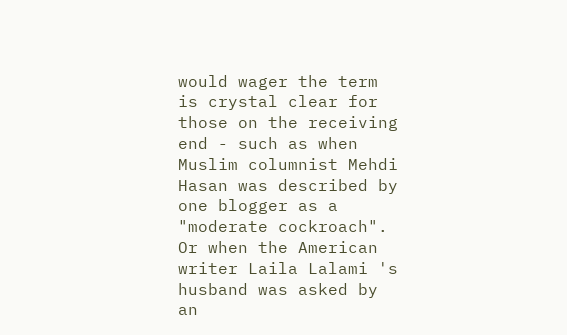would wager the term is crystal clear for those on the receiving end - such as when Muslim columnist Mehdi Hasan was described by one blogger as a "moderate cockroach". Or when the American writer Laila Lalami 's husband was asked by an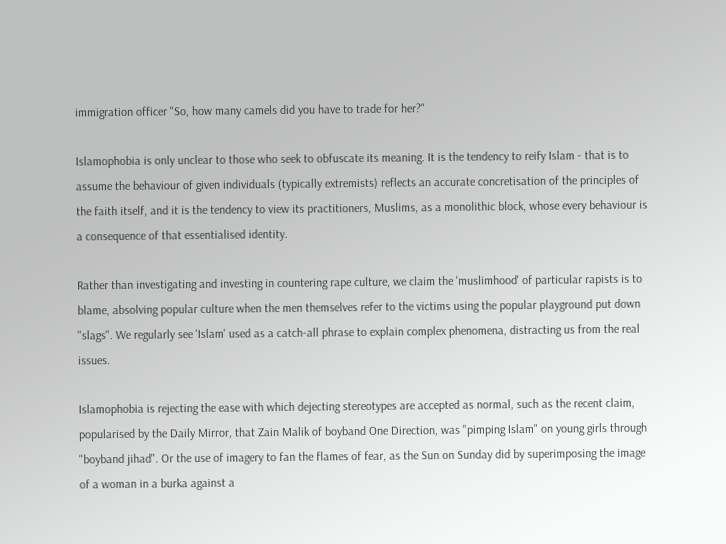immigration officer "So, how many camels did you have to trade for her?"

Islamophobia is only unclear to those who seek to obfuscate its meaning. It is the tendency to reify Islam - that is to assume the behaviour of given individuals (typically extremists) reflects an accurate concretisation of the principles of the faith itself, and it is the tendency to view its practitioners, Muslims, as a monolithic block, whose every behaviour is a consequence of that essentialised identity.

Rather than investigating and investing in countering rape culture, we claim the 'muslimhood' of particular rapists is to blame, absolving popular culture when the men themselves refer to the victims using the popular playground put down "slags". We regularly see 'Islam' used as a catch-all phrase to explain complex phenomena, distracting us from the real issues.

Islamophobia is rejecting the ease with which dejecting stereotypes are accepted as normal, such as the recent claim, popularised by the Daily Mirror, that Zain Malik of boyband One Direction, was "pimping Islam" on young girls through "boyband jihad". Or the use of imagery to fan the flames of fear, as the Sun on Sunday did by superimposing the image of a woman in a burka against a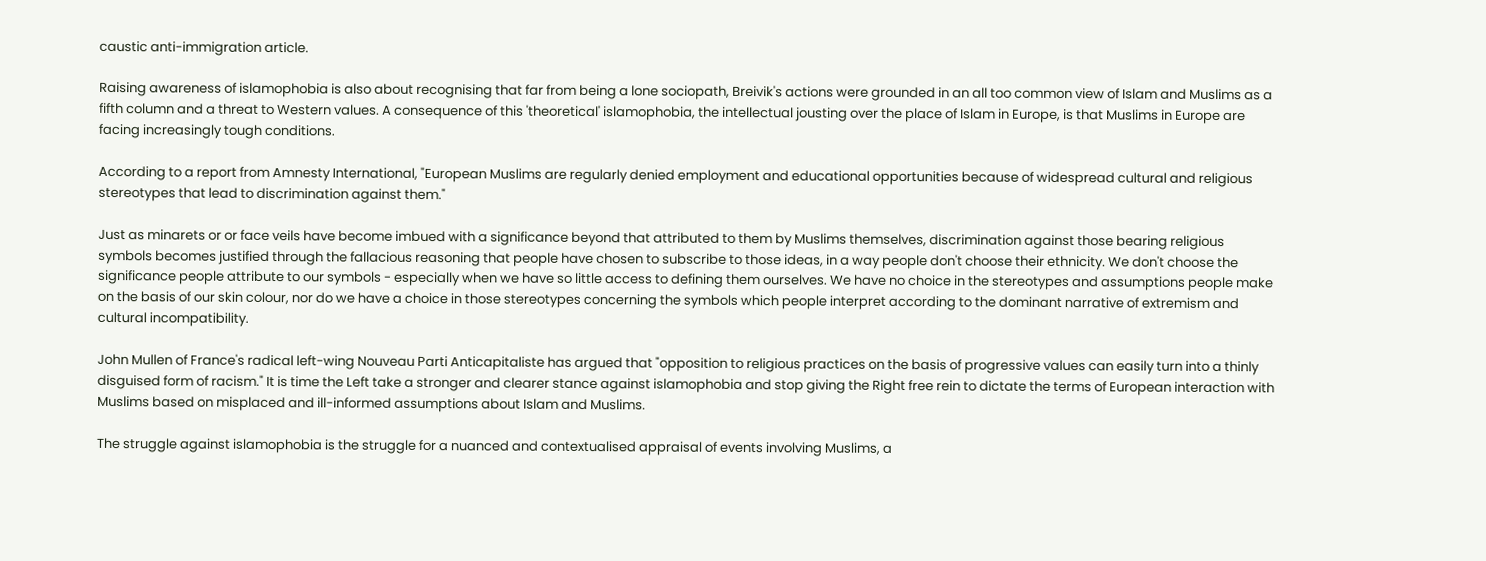caustic anti-immigration article.

Raising awareness of islamophobia is also about recognising that far from being a lone sociopath, Breivik's actions were grounded in an all too common view of Islam and Muslims as a fifth column and a threat to Western values. A consequence of this 'theoretical' islamophobia, the intellectual jousting over the place of Islam in Europe, is that Muslims in Europe are facing increasingly tough conditions.

According to a report from Amnesty International, "European Muslims are regularly denied employment and educational opportunities because of widespread cultural and religious stereotypes that lead to discrimination against them."

Just as minarets or or face veils have become imbued with a significance beyond that attributed to them by Muslims themselves, discrimination against those bearing religious symbols becomes justified through the fallacious reasoning that people have chosen to subscribe to those ideas, in a way people don't choose their ethnicity. We don't choose the significance people attribute to our symbols - especially when we have so little access to defining them ourselves. We have no choice in the stereotypes and assumptions people make on the basis of our skin colour, nor do we have a choice in those stereotypes concerning the symbols which people interpret according to the dominant narrative of extremism and cultural incompatibility.

John Mullen of France's radical left-wing Nouveau Parti Anticapitaliste has argued that "opposition to religious practices on the basis of progressive values can easily turn into a thinly disguised form of racism." It is time the Left take a stronger and clearer stance against islamophobia and stop giving the Right free rein to dictate the terms of European interaction with Muslims based on misplaced and ill-informed assumptions about Islam and Muslims.

The struggle against islamophobia is the struggle for a nuanced and contextualised appraisal of events involving Muslims, a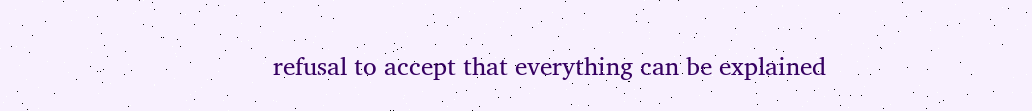refusal to accept that everything can be explained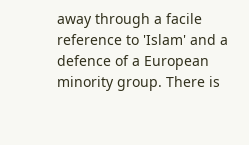away through a facile reference to 'Islam' and a defence of a European minority group. There is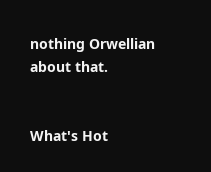nothing Orwellian about that.


What's Hot